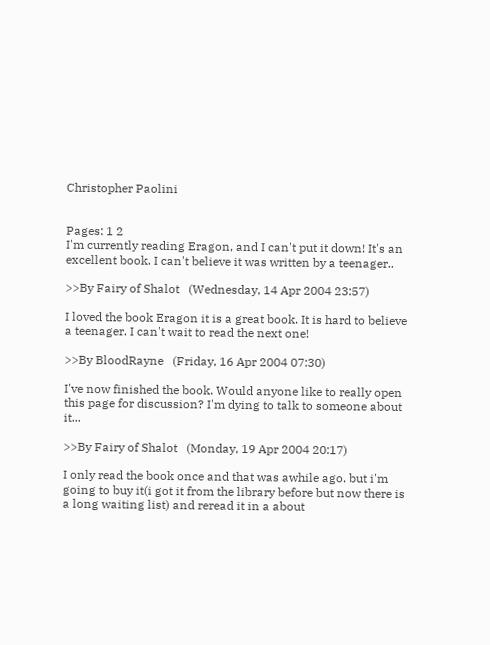Christopher Paolini


Pages: 1 2
I'm currently reading Eragon, and I can't put it down! It's an excellent book. I can't believe it was written by a teenager..

>>By Fairy of Shalot   (Wednesday, 14 Apr 2004 23:57)

I loved the book Eragon it is a great book. It is hard to believe a teenager. I can't wait to read the next one!

>>By BloodRayne   (Friday, 16 Apr 2004 07:30)

I've now finished the book. Would anyone like to really open this page for discussion? I'm dying to talk to someone about it...

>>By Fairy of Shalot   (Monday, 19 Apr 2004 20:17)

I only read the book once and that was awhile ago. but i'm going to buy it(i got it from the library before but now there is a long waiting list) and reread it in a about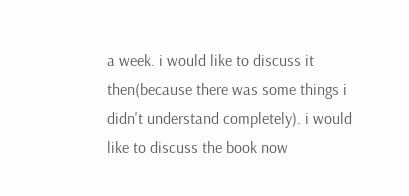a week. i would like to discuss it then(because there was some things i didn't understand completely). i would like to discuss the book now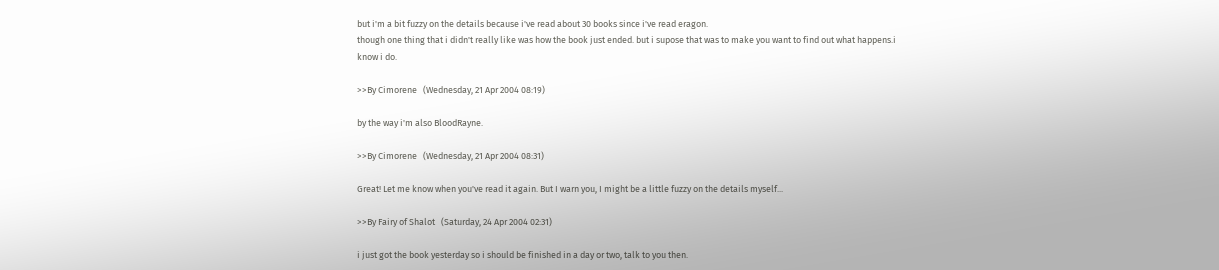but i'm a bit fuzzy on the details because i've read about 30 books since i've read eragon.
though one thing that i didn't really like was how the book just ended. but i supose that was to make you want to find out what happens.i know i do.

>>By Cimorene   (Wednesday, 21 Apr 2004 08:19)

by the way i'm also BloodRayne.

>>By Cimorene   (Wednesday, 21 Apr 2004 08:31)

Great! Let me know when you've read it again. But I warn you, I might be a little fuzzy on the details myself...

>>By Fairy of Shalot   (Saturday, 24 Apr 2004 02:31)

i just got the book yesterday so i should be finished in a day or two, talk to you then.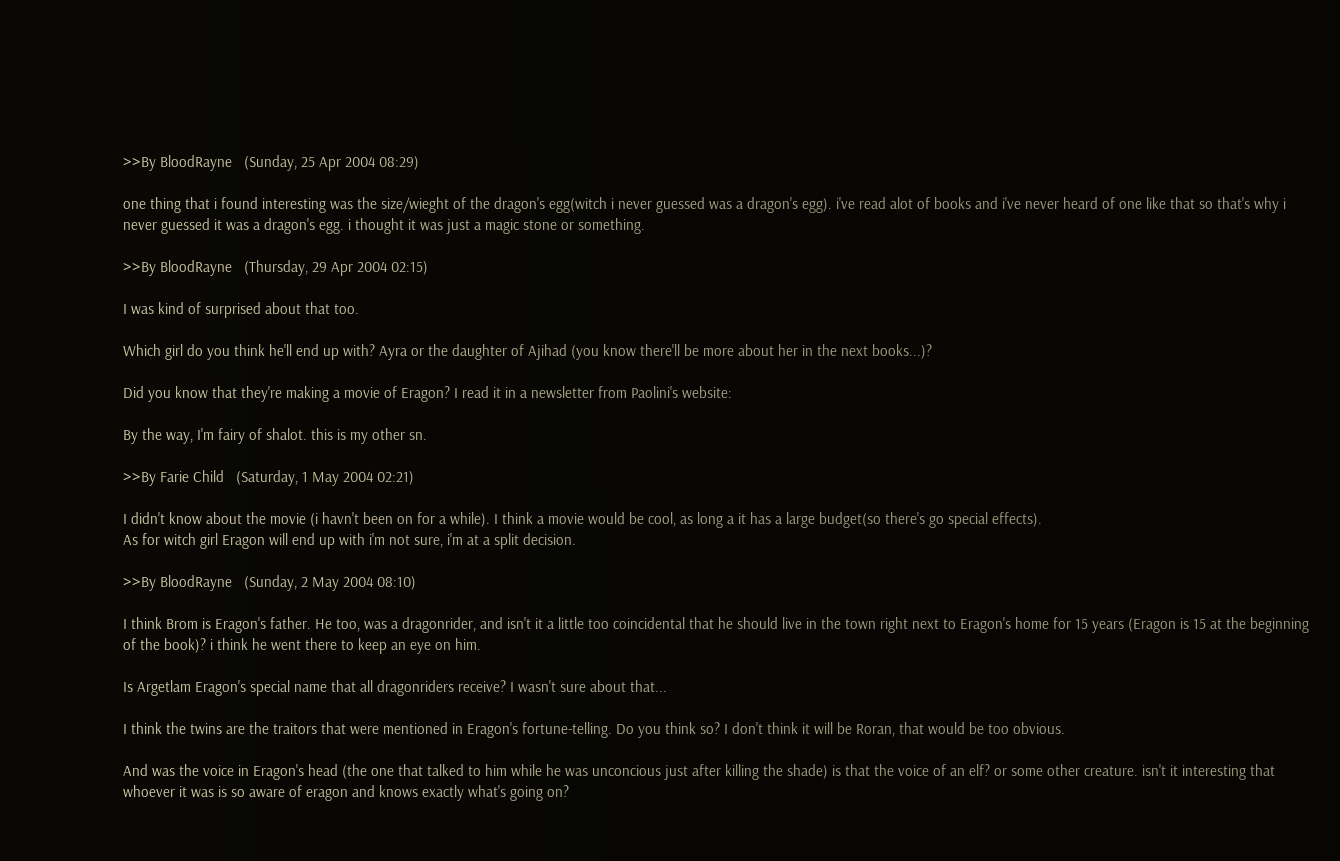>>By BloodRayne   (Sunday, 25 Apr 2004 08:29)

one thing that i found interesting was the size/wieght of the dragon's egg(witch i never guessed was a dragon's egg). i've read alot of books and i've never heard of one like that so that's why i never guessed it was a dragon's egg. i thought it was just a magic stone or something.

>>By BloodRayne   (Thursday, 29 Apr 2004 02:15)

I was kind of surprised about that too.

Which girl do you think he'll end up with? Ayra or the daughter of Ajihad (you know there'll be more about her in the next books...)?

Did you know that they're making a movie of Eragon? I read it in a newsletter from Paolini's website:

By the way, I'm fairy of shalot. this is my other sn.

>>By Farie Child   (Saturday, 1 May 2004 02:21)

I didn't know about the movie (i havn't been on for a while). I think a movie would be cool, as long a it has a large budget(so there's go special effects).
As for witch girl Eragon will end up with i'm not sure, i'm at a split decision.

>>By BloodRayne   (Sunday, 2 May 2004 08:10)

I think Brom is Eragon's father. He too, was a dragonrider, and isn't it a little too coincidental that he should live in the town right next to Eragon's home for 15 years (Eragon is 15 at the beginning of the book)? i think he went there to keep an eye on him.

Is Argetlam Eragon's special name that all dragonriders receive? I wasn't sure about that...

I think the twins are the traitors that were mentioned in Eragon's fortune-telling. Do you think so? I don't think it will be Roran, that would be too obvious.

And was the voice in Eragon's head (the one that talked to him while he was unconcious just after killing the shade) is that the voice of an elf? or some other creature. isn't it interesting that whoever it was is so aware of eragon and knows exactly what's going on?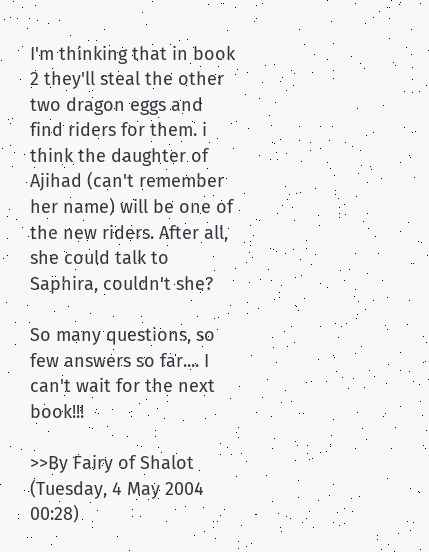I'm thinking that in book 2 they'll steal the other two dragon eggs and find riders for them. i think the daughter of Ajihad (can't remember her name) will be one of the new riders. After all, she could talk to Saphira, couldn't she?

So many questions, so few answers so far.... I can't wait for the next book!!!

>>By Fairy of Shalot   (Tuesday, 4 May 2004 00:28)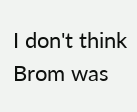I don't think Brom was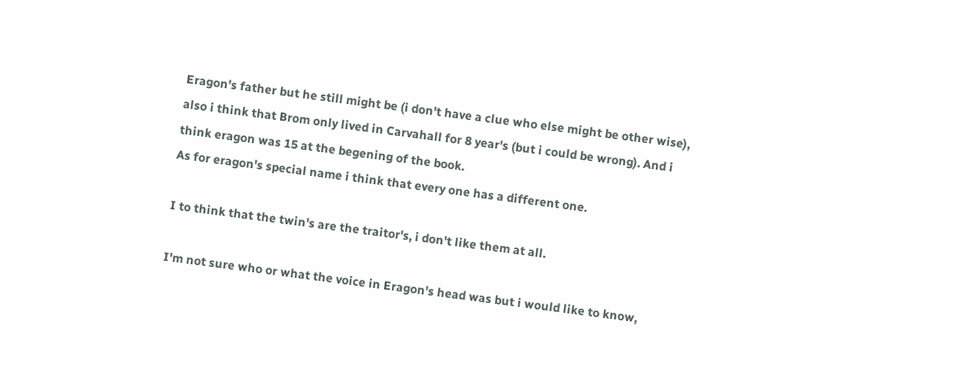Eragon's father but he still might be (i don't have a clue who else might be other wise), also i think that Brom only lived in Carvahall for 8 year's (but i could be wrong). And i think eragon was 15 at the begening of the book.
As for eragon's special name i think that every one has a different one.

I to think that the twin's are the traitor's, i don't like them at all.

I'm not sure who or what the voice in Eragon's head was but i would like to know,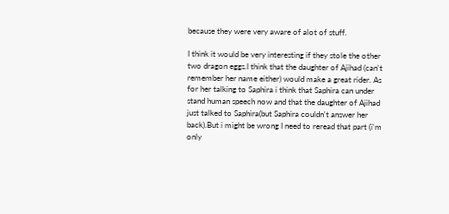because they were very aware of alot of stuff.

I think it would be very interesting if they stole the other two dragon eggs.I think that the daughter of Ajihad (can't remember her name either) would make a great rider. As for her talking to Saphira i think that Saphira can under stand human speech now and that the daughter of Ajihad just talked to Saphira(but Saphira couldn't answer her back).But i might be wrong I need to reread that part (i'm only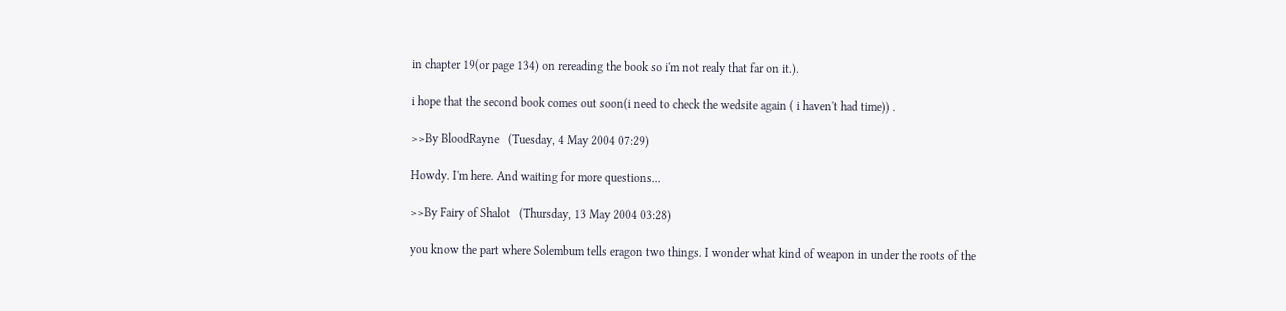in chapter 19(or page 134) on rereading the book so i'm not realy that far on it.).

i hope that the second book comes out soon(i need to check the wedsite again ( i haven't had time)) .

>>By BloodRayne   (Tuesday, 4 May 2004 07:29)

Howdy. I'm here. And waiting for more questions...

>>By Fairy of Shalot   (Thursday, 13 May 2004 03:28)

you know the part where Solembum tells eragon two things. I wonder what kind of weapon in under the roots of the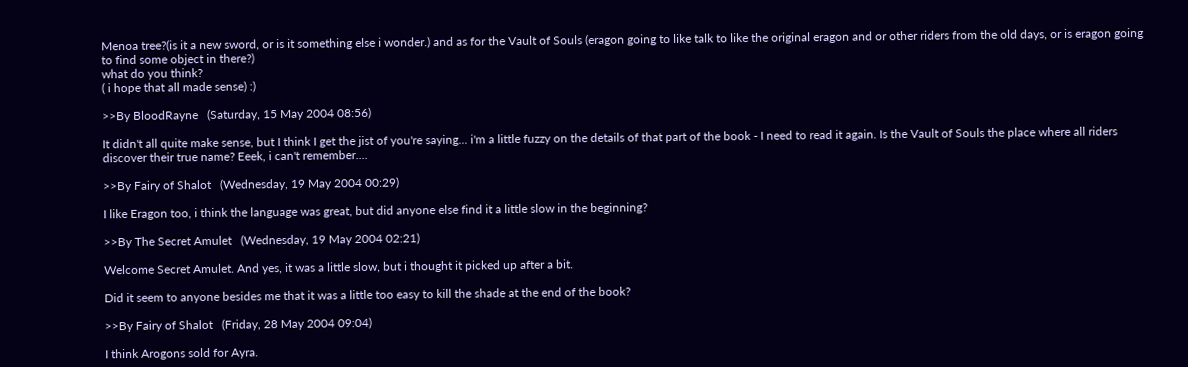Menoa tree?(is it a new sword, or is it something else i wonder.) and as for the Vault of Souls (eragon going to like talk to like the original eragon and or other riders from the old days, or is eragon going to find some object in there?)
what do you think?
( i hope that all made sense) :)

>>By BloodRayne   (Saturday, 15 May 2004 08:56)

It didn't all quite make sense, but I think I get the jist of you're saying... i'm a little fuzzy on the details of that part of the book - I need to read it again. Is the Vault of Souls the place where all riders discover their true name? Eeek, i can't remember....

>>By Fairy of Shalot   (Wednesday, 19 May 2004 00:29)

I like Eragon too, i think the language was great, but did anyone else find it a little slow in the beginning?

>>By The Secret Amulet   (Wednesday, 19 May 2004 02:21)

Welcome Secret Amulet. And yes, it was a little slow, but i thought it picked up after a bit.

Did it seem to anyone besides me that it was a little too easy to kill the shade at the end of the book?

>>By Fairy of Shalot   (Friday, 28 May 2004 09:04)

I think Arogons sold for Ayra.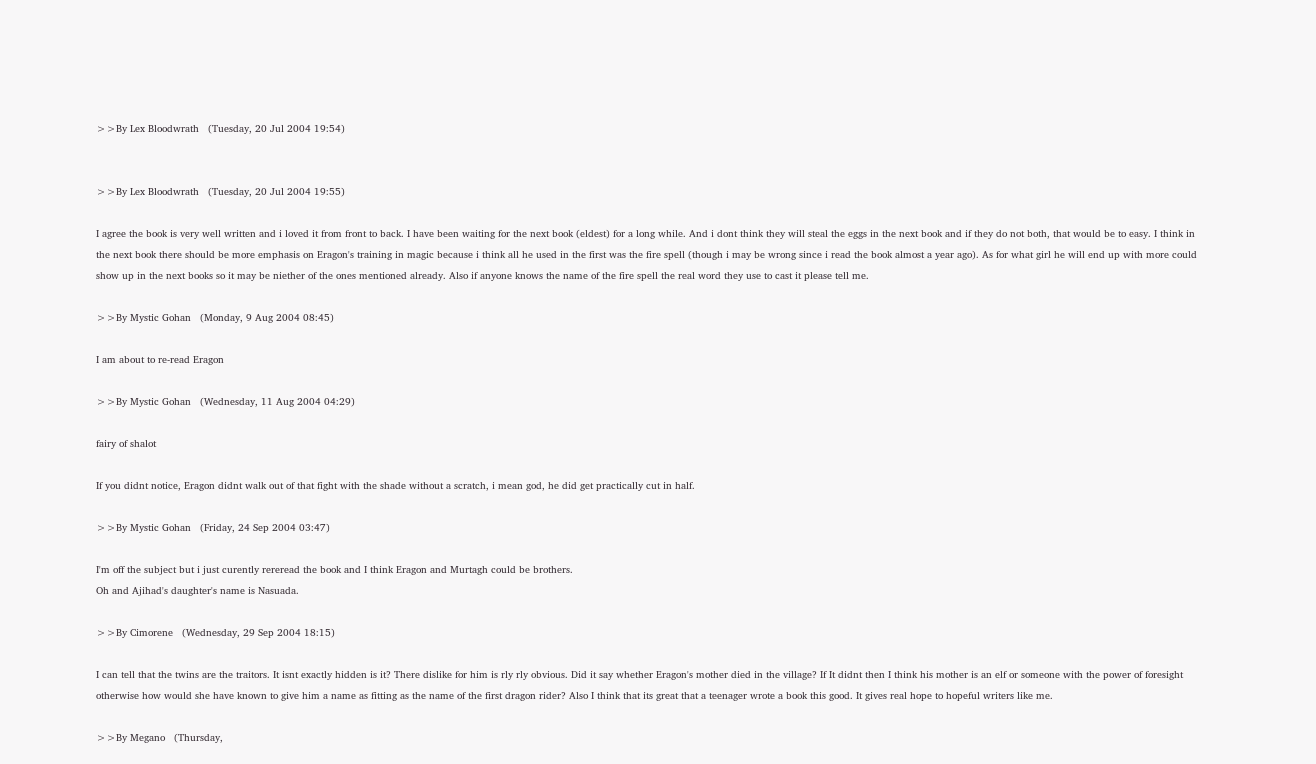>>By Lex Bloodwrath   (Tuesday, 20 Jul 2004 19:54)


>>By Lex Bloodwrath   (Tuesday, 20 Jul 2004 19:55)

I agree the book is very well written and i loved it from front to back. I have been waiting for the next book (eldest) for a long while. And i dont think they will steal the eggs in the next book and if they do not both, that would be to easy. I think in the next book there should be more emphasis on Eragon's training in magic because i think all he used in the first was the fire spell (though i may be wrong since i read the book almost a year ago). As for what girl he will end up with more could show up in the next books so it may be niether of the ones mentioned already. Also if anyone knows the name of the fire spell the real word they use to cast it please tell me.

>>By Mystic Gohan   (Monday, 9 Aug 2004 08:45)

I am about to re-read Eragon

>>By Mystic Gohan   (Wednesday, 11 Aug 2004 04:29)

fairy of shalot

If you didnt notice, Eragon didnt walk out of that fight with the shade without a scratch, i mean god, he did get practically cut in half.

>>By Mystic Gohan   (Friday, 24 Sep 2004 03:47)

I'm off the subject but i just curently rereread the book and I think Eragon and Murtagh could be brothers.
Oh and Ajihad's daughter's name is Nasuada.

>>By Cimorene   (Wednesday, 29 Sep 2004 18:15)

I can tell that the twins are the traitors. It isnt exactly hidden is it? There dislike for him is rly rly obvious. Did it say whether Eragon's mother died in the village? If It didnt then I think his mother is an elf or someone with the power of foresight otherwise how would she have known to give him a name as fitting as the name of the first dragon rider? Also I think that its great that a teenager wrote a book this good. It gives real hope to hopeful writers like me.

>>By Megano   (Thursday,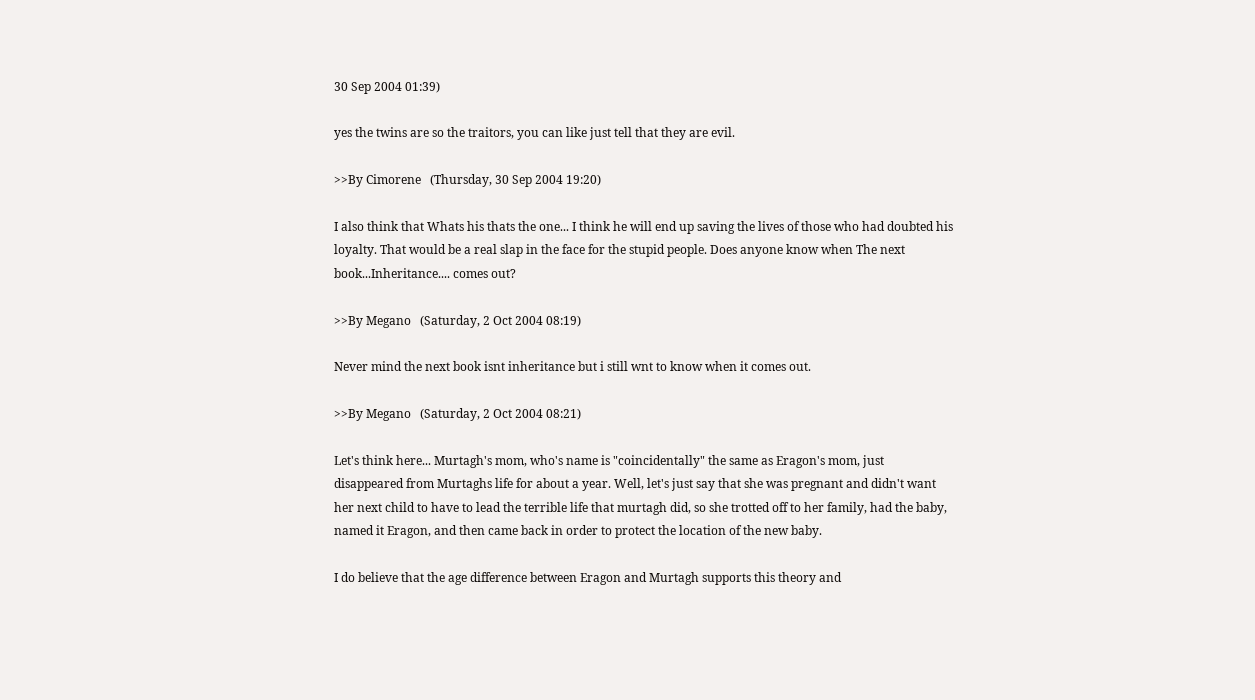30 Sep 2004 01:39)

yes the twins are so the traitors, you can like just tell that they are evil.

>>By Cimorene   (Thursday, 30 Sep 2004 19:20)

I also think that Whats his thats the one... I think he will end up saving the lives of those who had doubted his loyalty. That would be a real slap in the face for the stupid people. Does anyone know when The next book...Inheritance.... comes out?

>>By Megano   (Saturday, 2 Oct 2004 08:19)

Never mind the next book isnt inheritance but i still wnt to know when it comes out.

>>By Megano   (Saturday, 2 Oct 2004 08:21)

Let's think here... Murtagh's mom, who's name is "coincidentally" the same as Eragon's mom, just disappeared from Murtaghs life for about a year. Well, let's just say that she was pregnant and didn't want her next child to have to lead the terrible life that murtagh did, so she trotted off to her family, had the baby, named it Eragon, and then came back in order to protect the location of the new baby.

I do believe that the age difference between Eragon and Murtagh supports this theory and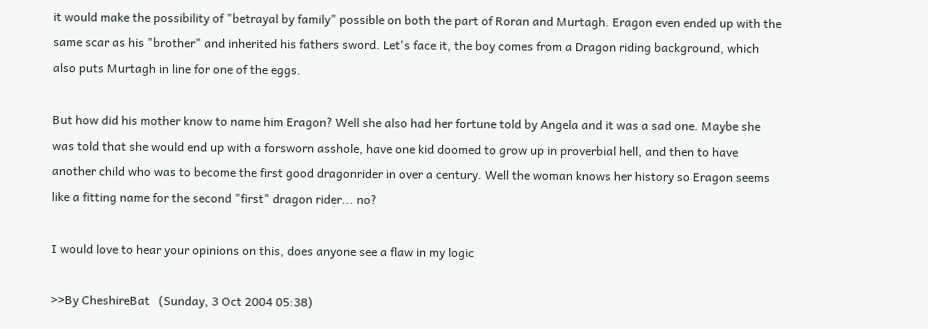it would make the possibility of "betrayal by family" possible on both the part of Roran and Murtagh. Eragon even ended up with the same scar as his "brother" and inherited his fathers sword. Let's face it, the boy comes from a Dragon riding background, which also puts Murtagh in line for one of the eggs.

But how did his mother know to name him Eragon? Well she also had her fortune told by Angela and it was a sad one. Maybe she was told that she would end up with a forsworn asshole, have one kid doomed to grow up in proverbial hell, and then to have another child who was to become the first good dragonrider in over a century. Well the woman knows her history so Eragon seems like a fitting name for the second "first" dragon rider... no?

I would love to hear your opinions on this, does anyone see a flaw in my logic

>>By CheshireBat   (Sunday, 3 Oct 2004 05:38)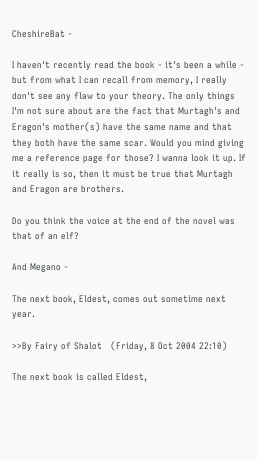CheshireBat -

I haven't recently read the book - it's been a while - but from what I can recall from memory, I really don't see any flaw to your theory. The only things I'm not sure about are the fact that Murtagh's and Eragon's mother(s) have the same name and that they both have the same scar. Would you mind giving me a reference page for those? I wanna look it up. If it really is so, then it must be true that Murtagh and Eragon are brothers.

Do you think the voice at the end of the novel was that of an elf?

And Megano -

The next book, Eldest, comes out sometime next year.

>>By Fairy of Shalot   (Friday, 8 Oct 2004 22:10)

The next book is called Eldest,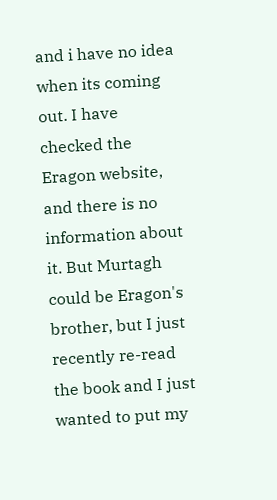and i have no idea when its coming out. I have checked the Eragon website, and there is no information about it. But Murtagh could be Eragon's brother, but I just recently re-read the book and I just wanted to put my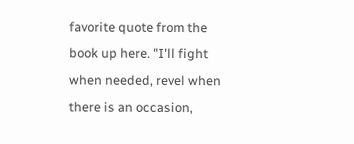favorite quote from the book up here. "I'll fight when needed, revel when there is an occasion,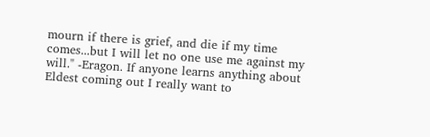mourn if there is grief, and die if my time comes...but I will let no one use me against my will." -Eragon. If anyone learns anything about Eldest coming out I really want to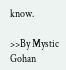know.

>>By Mystic Gohan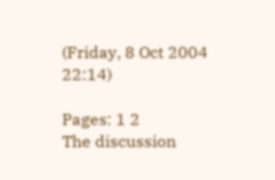(Friday, 8 Oct 2004 22:14)

Pages: 1 2
The discussion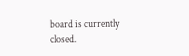board is currently closed.